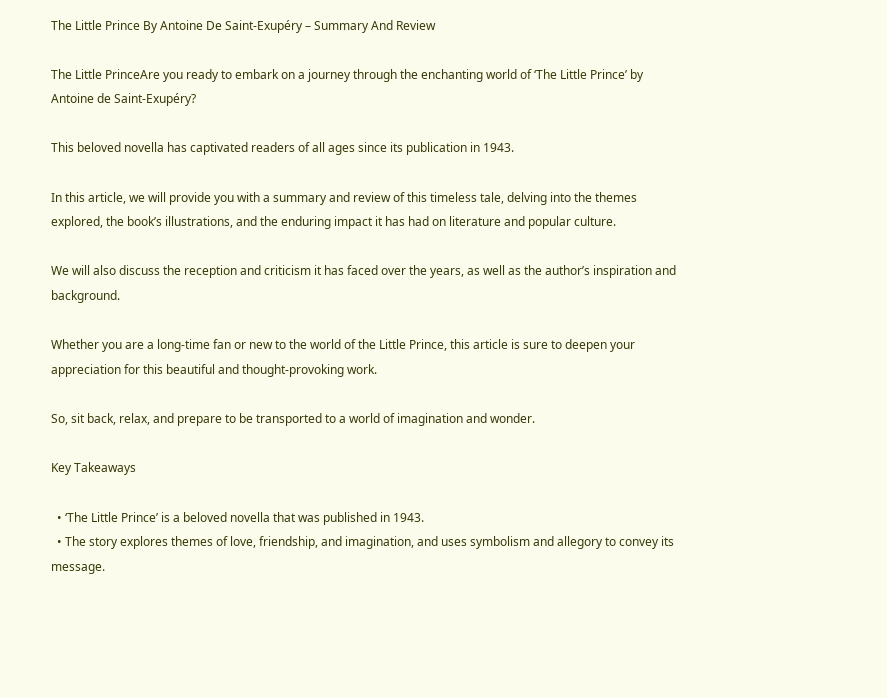The Little Prince By Antoine De Saint-Exupéry – Summary And Review

The Little PrinceAre you ready to embark on a journey through the enchanting world of ‘The Little Prince’ by Antoine de Saint-Exupéry?

This beloved novella has captivated readers of all ages since its publication in 1943.

In this article, we will provide you with a summary and review of this timeless tale, delving into the themes explored, the book’s illustrations, and the enduring impact it has had on literature and popular culture.

We will also discuss the reception and criticism it has faced over the years, as well as the author’s inspiration and background.

Whether you are a long-time fan or new to the world of the Little Prince, this article is sure to deepen your appreciation for this beautiful and thought-provoking work.

So, sit back, relax, and prepare to be transported to a world of imagination and wonder.

Key Takeaways

  • ‘The Little Prince’ is a beloved novella that was published in 1943.
  • The story explores themes of love, friendship, and imagination, and uses symbolism and allegory to convey its message.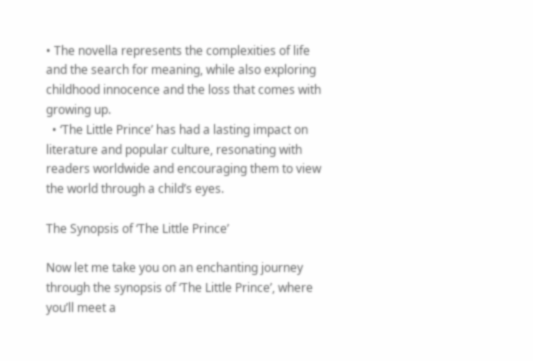• The novella represents the complexities of life and the search for meaning, while also exploring childhood innocence and the loss that comes with growing up.
  • ‘The Little Prince’ has had a lasting impact on literature and popular culture, resonating with readers worldwide and encouraging them to view the world through a child’s eyes.

The Synopsis of ‘The Little Prince’

Now let me take you on an enchanting journey through the synopsis of ‘The Little Prince’, where you’ll meet a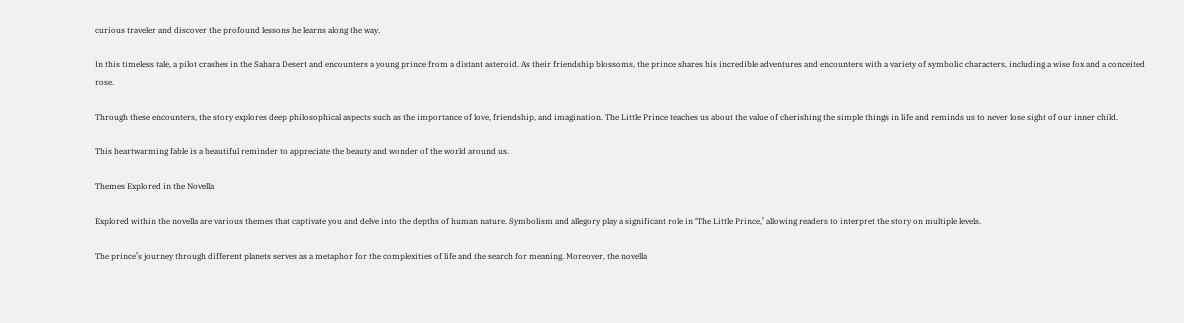curious traveler and discover the profound lessons he learns along the way.

In this timeless tale, a pilot crashes in the Sahara Desert and encounters a young prince from a distant asteroid. As their friendship blossoms, the prince shares his incredible adventures and encounters with a variety of symbolic characters, including a wise fox and a conceited rose.

Through these encounters, the story explores deep philosophical aspects such as the importance of love, friendship, and imagination. The Little Prince teaches us about the value of cherishing the simple things in life and reminds us to never lose sight of our inner child.

This heartwarming fable is a beautiful reminder to appreciate the beauty and wonder of the world around us.

Themes Explored in the Novella

Explored within the novella are various themes that captivate you and delve into the depths of human nature. Symbolism and allegory play a significant role in ‘The Little Prince,’ allowing readers to interpret the story on multiple levels.

The prince’s journey through different planets serves as a metaphor for the complexities of life and the search for meaning. Moreover, the novella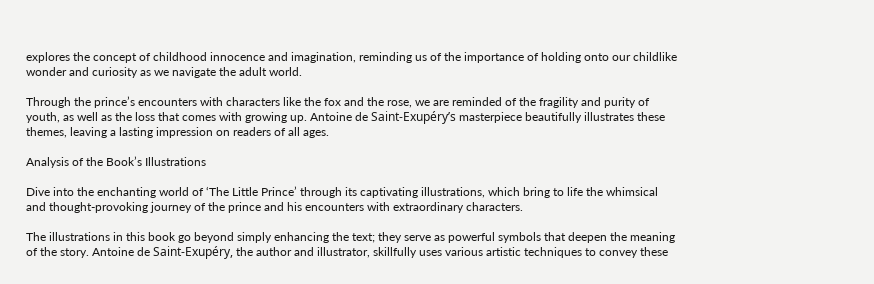explores the concept of childhood innocence and imagination, reminding us of the importance of holding onto our childlike wonder and curiosity as we navigate the adult world.

Through the prince’s encounters with characters like the fox and the rose, we are reminded of the fragility and purity of youth, as well as the loss that comes with growing up. Antoine de Saint-Exupéry’s masterpiece beautifully illustrates these themes, leaving a lasting impression on readers of all ages.

Analysis of the Book’s Illustrations

Dive into the enchanting world of ‘The Little Prince’ through its captivating illustrations, which bring to life the whimsical and thought-provoking journey of the prince and his encounters with extraordinary characters.

The illustrations in this book go beyond simply enhancing the text; they serve as powerful symbols that deepen the meaning of the story. Antoine de Saint-Exupéry, the author and illustrator, skillfully uses various artistic techniques to convey these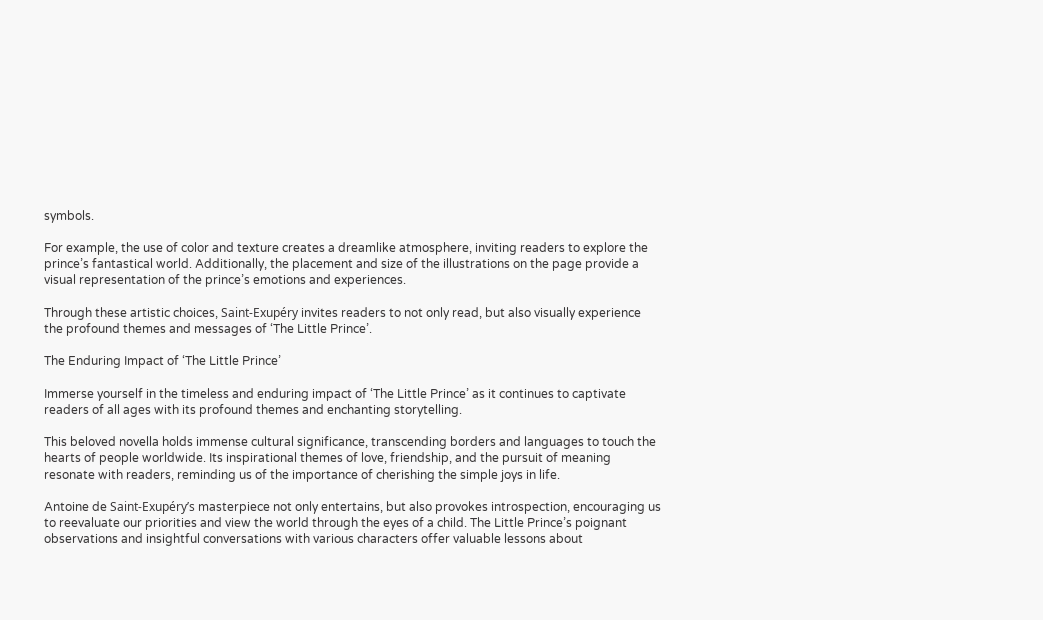symbols.

For example, the use of color and texture creates a dreamlike atmosphere, inviting readers to explore the prince’s fantastical world. Additionally, the placement and size of the illustrations on the page provide a visual representation of the prince’s emotions and experiences.

Through these artistic choices, Saint-Exupéry invites readers to not only read, but also visually experience the profound themes and messages of ‘The Little Prince’.

The Enduring Impact of ‘The Little Prince’

Immerse yourself in the timeless and enduring impact of ‘The Little Prince’ as it continues to captivate readers of all ages with its profound themes and enchanting storytelling.

This beloved novella holds immense cultural significance, transcending borders and languages to touch the hearts of people worldwide. Its inspirational themes of love, friendship, and the pursuit of meaning resonate with readers, reminding us of the importance of cherishing the simple joys in life.

Antoine de Saint-Exupéry’s masterpiece not only entertains, but also provokes introspection, encouraging us to reevaluate our priorities and view the world through the eyes of a child. The Little Prince’s poignant observations and insightful conversations with various characters offer valuable lessons about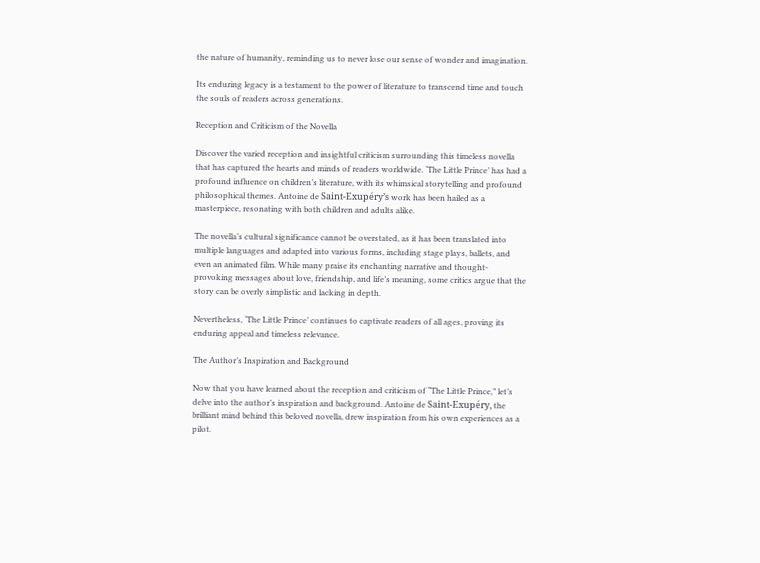the nature of humanity, reminding us to never lose our sense of wonder and imagination.

Its enduring legacy is a testament to the power of literature to transcend time and touch the souls of readers across generations.

Reception and Criticism of the Novella

Discover the varied reception and insightful criticism surrounding this timeless novella that has captured the hearts and minds of readers worldwide. ‘The Little Prince’ has had a profound influence on children’s literature, with its whimsical storytelling and profound philosophical themes. Antoine de Saint-Exupéry’s work has been hailed as a masterpiece, resonating with both children and adults alike.

The novella’s cultural significance cannot be overstated, as it has been translated into multiple languages and adapted into various forms, including stage plays, ballets, and even an animated film. While many praise its enchanting narrative and thought-provoking messages about love, friendship, and life’s meaning, some critics argue that the story can be overly simplistic and lacking in depth.

Nevertheless, ‘The Little Prince’ continues to captivate readers of all ages, proving its enduring appeal and timeless relevance.

The Author’s Inspiration and Background

Now that you have learned about the reception and criticism of “The Little Prince,” let’s delve into the author’s inspiration and background. Antoine de Saint-Exupéry, the brilliant mind behind this beloved novella, drew inspiration from his own experiences as a pilot.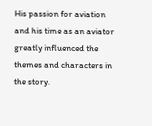His passion for aviation and his time as an aviator greatly influenced the themes and characters in the story.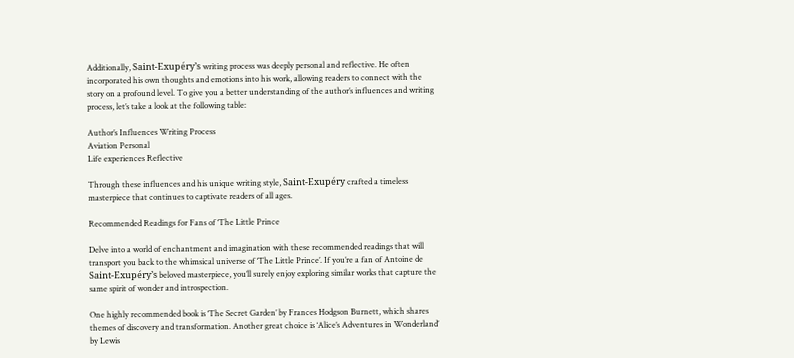Additionally, Saint-Exupéry’s writing process was deeply personal and reflective. He often incorporated his own thoughts and emotions into his work, allowing readers to connect with the story on a profound level. To give you a better understanding of the author’s influences and writing process, let’s take a look at the following table:

Author’s Influences Writing Process
Aviation Personal
Life experiences Reflective

Through these influences and his unique writing style, Saint-Exupéry crafted a timeless masterpiece that continues to captivate readers of all ages.

Recommended Readings for Fans of ‘The Little Prince

Delve into a world of enchantment and imagination with these recommended readings that will transport you back to the whimsical universe of ‘The Little Prince’. If you’re a fan of Antoine de Saint-Exupéry’s beloved masterpiece, you’ll surely enjoy exploring similar works that capture the same spirit of wonder and introspection.

One highly recommended book is ‘The Secret Garden’ by Frances Hodgson Burnett, which shares themes of discovery and transformation. Another great choice is ‘Alice’s Adventures in Wonderland’ by Lewis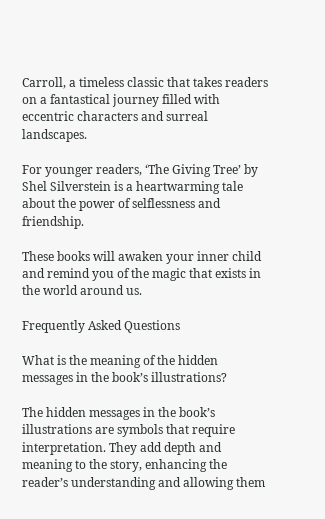Carroll, a timeless classic that takes readers on a fantastical journey filled with eccentric characters and surreal landscapes.

For younger readers, ‘The Giving Tree’ by Shel Silverstein is a heartwarming tale about the power of selflessness and friendship.

These books will awaken your inner child and remind you of the magic that exists in the world around us.

Frequently Asked Questions

What is the meaning of the hidden messages in the book’s illustrations?

The hidden messages in the book’s illustrations are symbols that require interpretation. They add depth and meaning to the story, enhancing the reader’s understanding and allowing them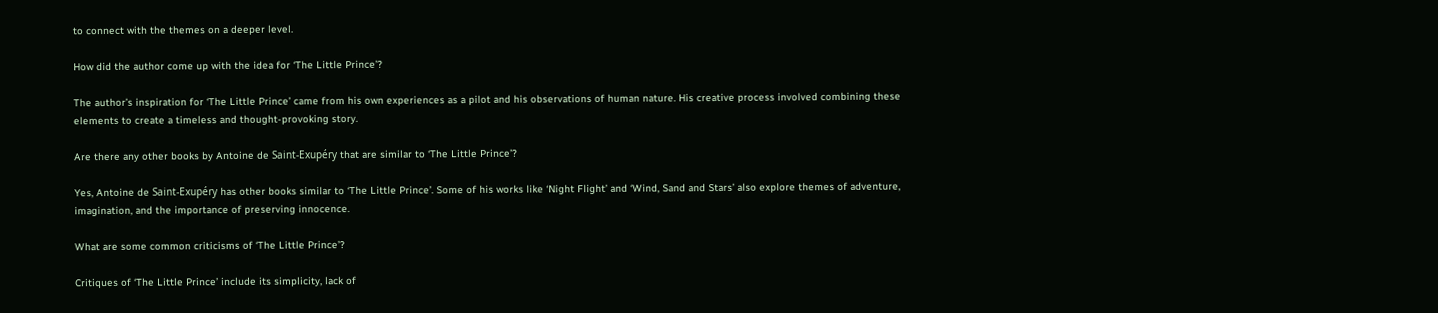to connect with the themes on a deeper level.

How did the author come up with the idea for ‘The Little Prince’?

The author’s inspiration for ‘The Little Prince’ came from his own experiences as a pilot and his observations of human nature. His creative process involved combining these elements to create a timeless and thought-provoking story.

Are there any other books by Antoine de Saint-Exupéry that are similar to ‘The Little Prince’?

Yes, Antoine de Saint-Exupéry has other books similar to ‘The Little Prince’. Some of his works like ‘Night Flight’ and ‘Wind, Sand and Stars’ also explore themes of adventure, imagination, and the importance of preserving innocence.

What are some common criticisms of ‘The Little Prince’?

Critiques of ‘The Little Prince’ include its simplicity, lack of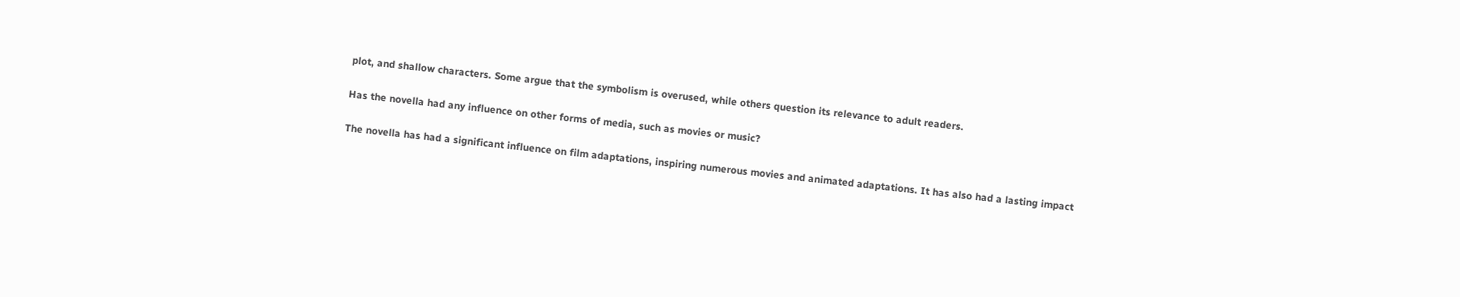plot, and shallow characters. Some argue that the symbolism is overused, while others question its relevance to adult readers.

Has the novella had any influence on other forms of media, such as movies or music?

The novella has had a significant influence on film adaptations, inspiring numerous movies and animated adaptations. It has also had a lasting impact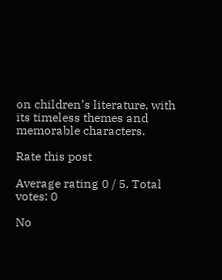on children’s literature, with its timeless themes and memorable characters.

Rate this post

Average rating 0 / 5. Total votes: 0

No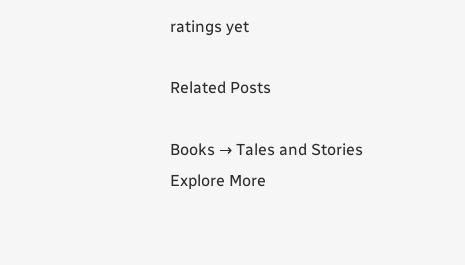ratings yet

Related Posts

Books → Tales and Stories
Explore More